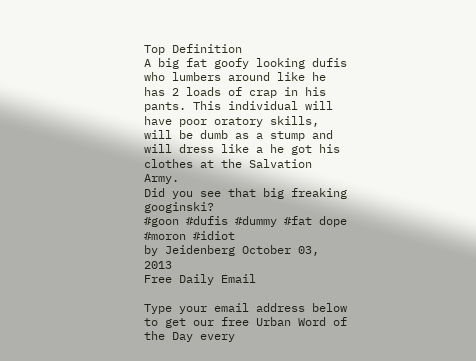Top Definition
A big fat goofy looking dufis who lumbers around like he has 2 loads of crap in his pants. This individual will have poor oratory skills, will be dumb as a stump and will dress like a he got his clothes at the Salvation Army.
Did you see that big freaking googinski?
#goon #dufis #dummy #fat dope #moron #idiot
by Jeidenberg October 03, 2013
Free Daily Email

Type your email address below to get our free Urban Word of the Day every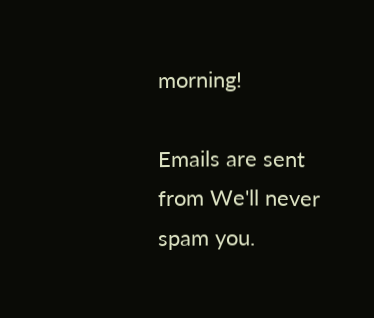morning!

Emails are sent from We'll never spam you.